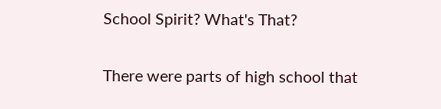School Spirit? What's That?

There were parts of high school that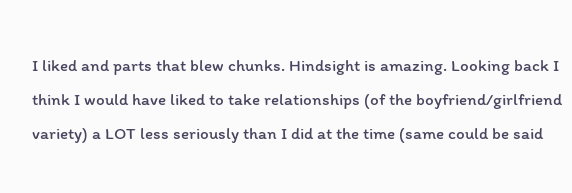I liked and parts that blew chunks. Hindsight is amazing. Looking back I think I would have liked to take relationships (of the boyfriend/girlfriend variety) a LOT less seriously than I did at the time (same could be said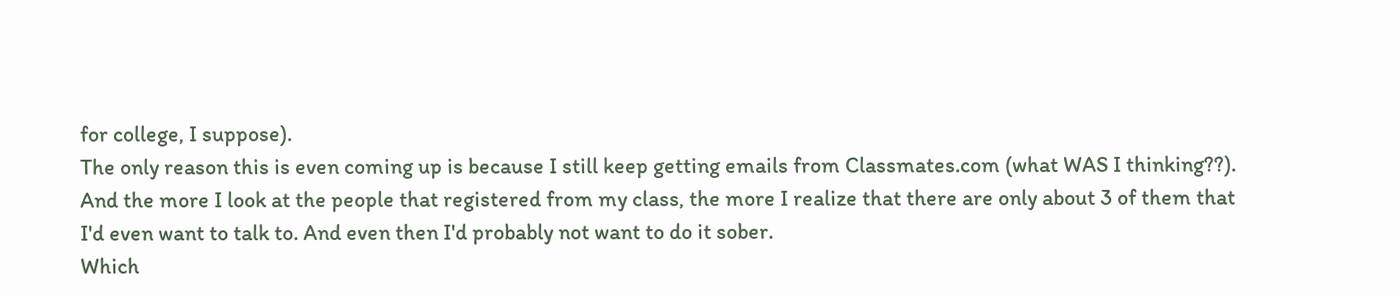for college, I suppose).
The only reason this is even coming up is because I still keep getting emails from Classmates.com (what WAS I thinking??). And the more I look at the people that registered from my class, the more I realize that there are only about 3 of them that I'd even want to talk to. And even then I'd probably not want to do it sober.
Which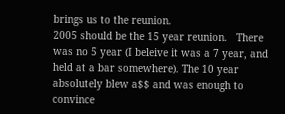brings us to the reunion.
2005 should be the 15 year reunion.   There was no 5 year (I beleive it was a 7 year, and held at a bar somewhere). The 10 year absolutely blew a$$ and was enough to convince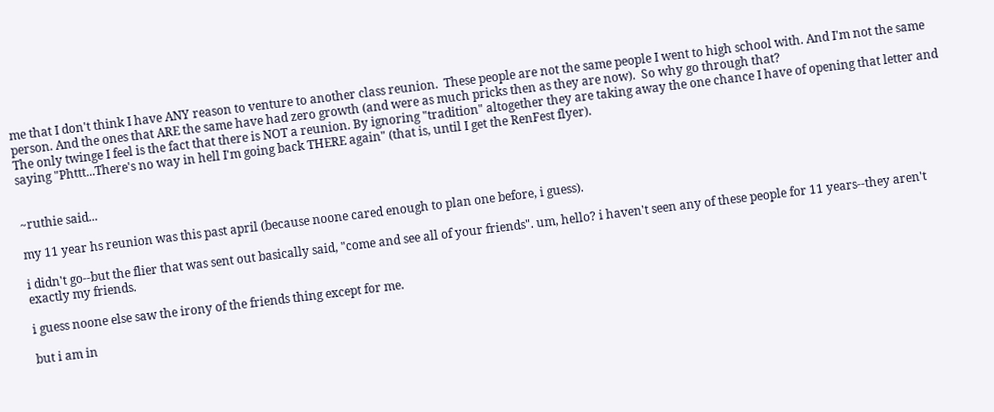me that I don't think I have ANY reason to venture to another class reunion.  These people are not the same people I went to high school with. And I'm not the same person. And the ones that ARE the same have had zero growth (and were as much pricks then as they are now).  So why go through that?
The only twinge I feel is the fact that there is NOT a reunion. By ignoring "tradition" altogether they are taking away the one chance I have of opening that letter and saying "Phttt...There's no way in hell I'm going back THERE again" (that is, until I get the RenFest flyer).


~ruthie said...

my 11 year hs reunion was this past april (because noone cared enough to plan one before, i guess).

i didn't go--but the flier that was sent out basically said, "come and see all of your friends". um, hello? i haven't seen any of these people for 11 years--they aren't exactly my friends.

i guess noone else saw the irony of the friends thing except for me.

but i am in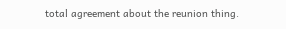total agreement about the reunion thing.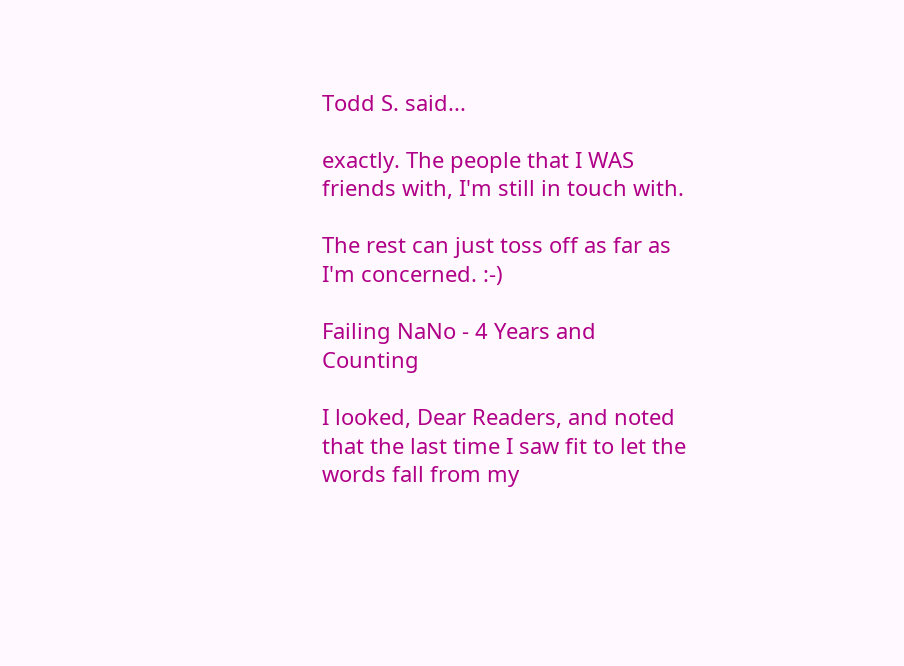Todd S. said...

exactly. The people that I WAS friends with, I'm still in touch with.

The rest can just toss off as far as I'm concerned. :-)

Failing NaNo - 4 Years and Counting

I looked, Dear Readers, and noted that the last time I saw fit to let the words fall from my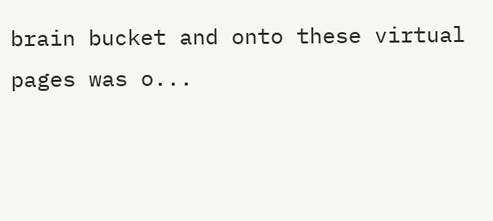brain bucket and onto these virtual pages was o...